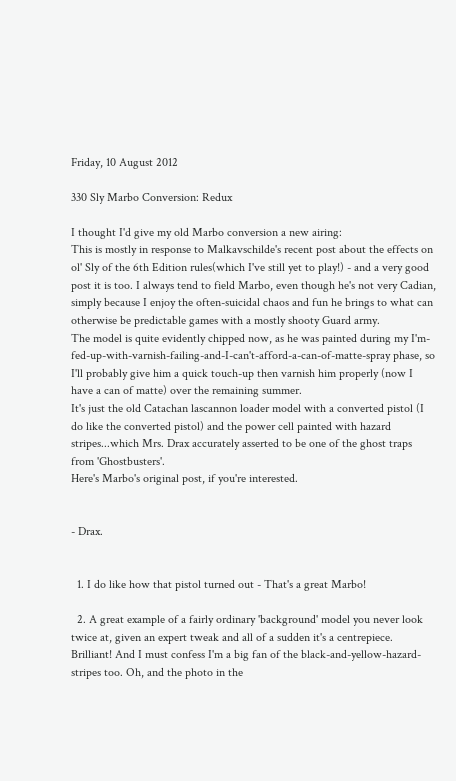Friday, 10 August 2012

330 Sly Marbo Conversion: Redux

I thought I'd give my old Marbo conversion a new airing:
This is mostly in response to Malkavschilde's recent post about the effects on ol' Sly of the 6th Edition rules(which I've still yet to play!) - and a very good post it is too. I always tend to field Marbo, even though he's not very Cadian, simply because I enjoy the often-suicidal chaos and fun he brings to what can otherwise be predictable games with a mostly shooty Guard army.
The model is quite evidently chipped now, as he was painted during my I'm-fed-up-with-varnish-failing-and-I-can't-afford-a-can-of-matte-spray phase, so I'll probably give him a quick touch-up then varnish him properly (now I have a can of matte) over the remaining summer.
It's just the old Catachan lascannon loader model with a converted pistol (I do like the converted pistol) and the power cell painted with hazard stripes...which Mrs. Drax accurately asserted to be one of the ghost traps from 'Ghostbusters'.
Here's Marbo's original post, if you're interested.


- Drax.


  1. I do like how that pistol turned out - That's a great Marbo!

  2. A great example of a fairly ordinary 'background' model you never look twice at, given an expert tweak and all of a sudden it's a centrepiece. Brilliant! And I must confess I'm a big fan of the black-and-yellow-hazard-stripes too. Oh, and the photo in the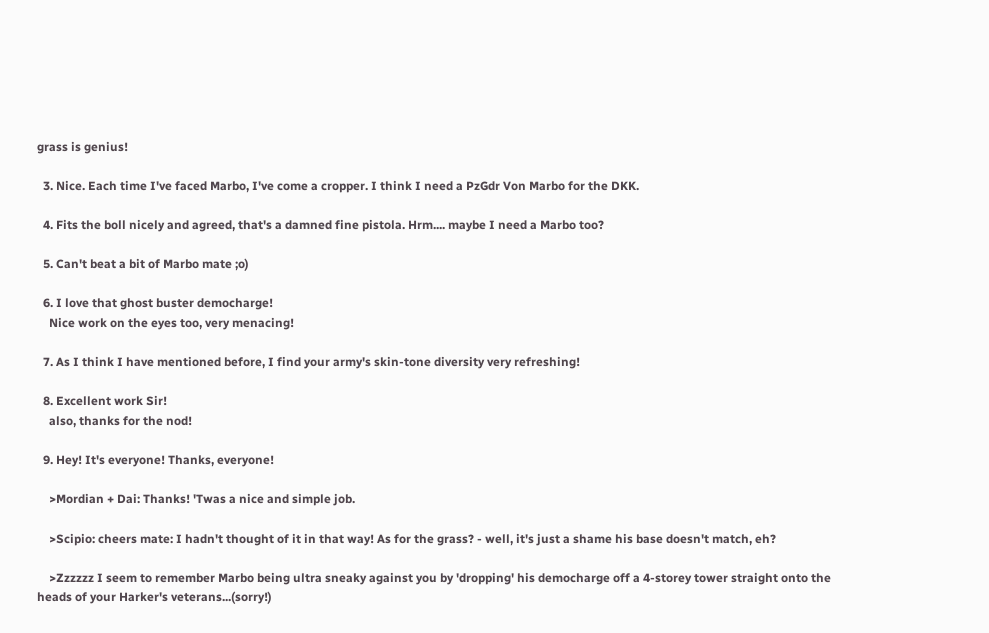grass is genius!

  3. Nice. Each time I've faced Marbo, I've come a cropper. I think I need a PzGdr Von Marbo for the DKK.

  4. Fits the boll nicely and agreed, that's a damned fine pistola. Hrm.... maybe I need a Marbo too?

  5. Can't beat a bit of Marbo mate ;o)

  6. I love that ghost buster democharge!
    Nice work on the eyes too, very menacing!

  7. As I think I have mentioned before, I find your army's skin-tone diversity very refreshing!

  8. Excellent work Sir!
    also, thanks for the nod!

  9. Hey! It's everyone! Thanks, everyone!

    >Mordian + Dai: Thanks! 'Twas a nice and simple job.

    >Scipio: cheers mate: I hadn't thought of it in that way! As for the grass? - well, it's just a shame his base doesn't match, eh?

    >Zzzzzz I seem to remember Marbo being ultra sneaky against you by 'dropping' his democharge off a 4-storey tower straight onto the heads of your Harker's veterans...(sorry!)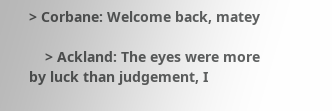> Corbane: Welcome back, matey

    > Ackland: The eyes were more by luck than judgement, I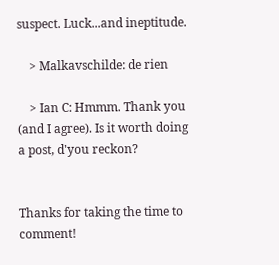suspect. Luck...and ineptitude.

    > Malkavschilde: de rien

    > Ian C: Hmmm. Thank you (and I agree). Is it worth doing a post, d'you reckon?


Thanks for taking the time to comment!